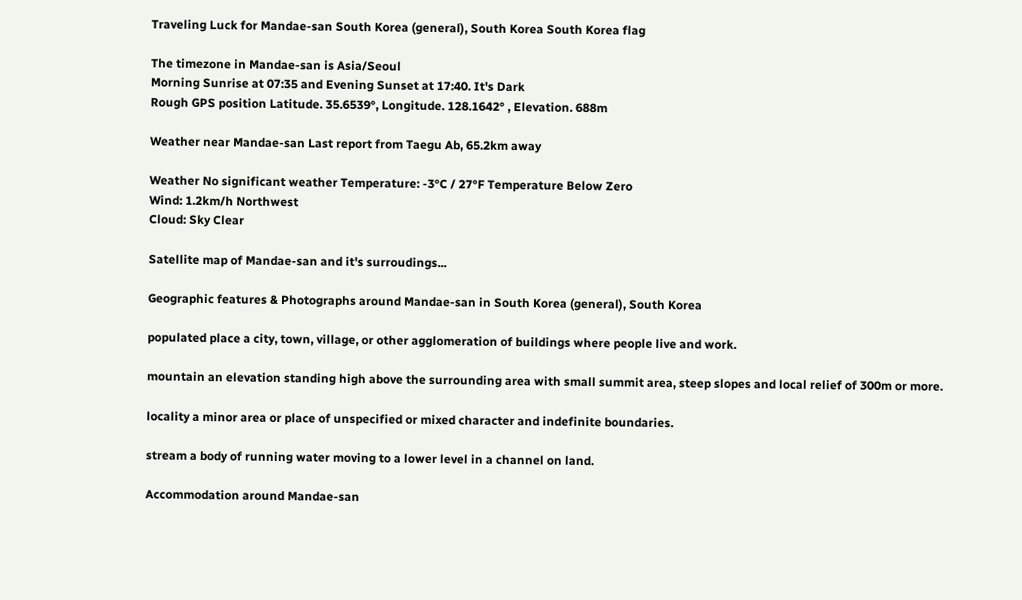Traveling Luck for Mandae-san South Korea (general), South Korea South Korea flag

The timezone in Mandae-san is Asia/Seoul
Morning Sunrise at 07:35 and Evening Sunset at 17:40. It's Dark
Rough GPS position Latitude. 35.6539°, Longitude. 128.1642° , Elevation. 688m

Weather near Mandae-san Last report from Taegu Ab, 65.2km away

Weather No significant weather Temperature: -3°C / 27°F Temperature Below Zero
Wind: 1.2km/h Northwest
Cloud: Sky Clear

Satellite map of Mandae-san and it's surroudings...

Geographic features & Photographs around Mandae-san in South Korea (general), South Korea

populated place a city, town, village, or other agglomeration of buildings where people live and work.

mountain an elevation standing high above the surrounding area with small summit area, steep slopes and local relief of 300m or more.

locality a minor area or place of unspecified or mixed character and indefinite boundaries.

stream a body of running water moving to a lower level in a channel on land.

Accommodation around Mandae-san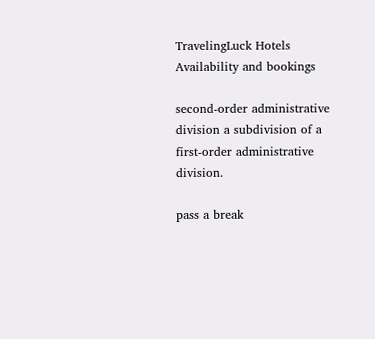TravelingLuck Hotels
Availability and bookings

second-order administrative division a subdivision of a first-order administrative division.

pass a break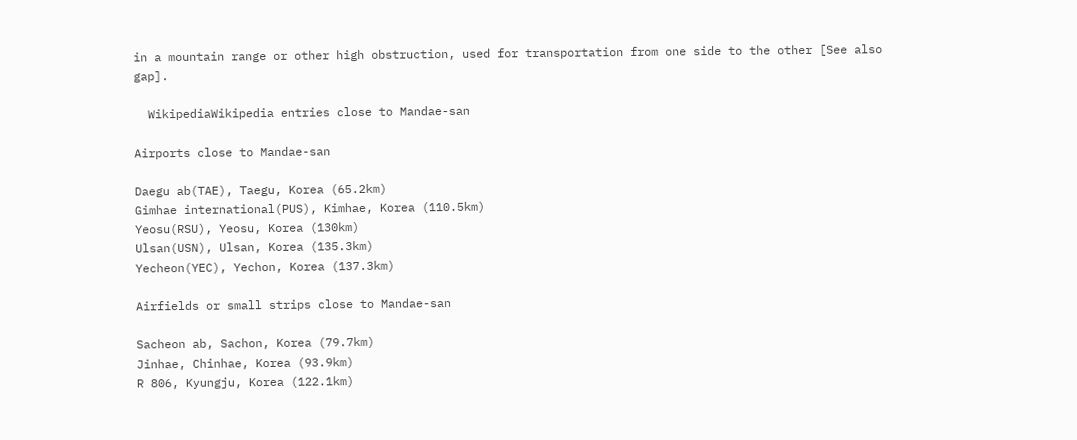in a mountain range or other high obstruction, used for transportation from one side to the other [See also gap].

  WikipediaWikipedia entries close to Mandae-san

Airports close to Mandae-san

Daegu ab(TAE), Taegu, Korea (65.2km)
Gimhae international(PUS), Kimhae, Korea (110.5km)
Yeosu(RSU), Yeosu, Korea (130km)
Ulsan(USN), Ulsan, Korea (135.3km)
Yecheon(YEC), Yechon, Korea (137.3km)

Airfields or small strips close to Mandae-san

Sacheon ab, Sachon, Korea (79.7km)
Jinhae, Chinhae, Korea (93.9km)
R 806, Kyungju, Korea (122.1km)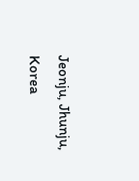Jeonju, Jhunju, Korea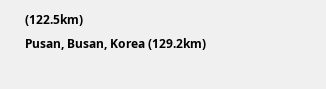(122.5km)
Pusan, Busan, Korea (129.2km)